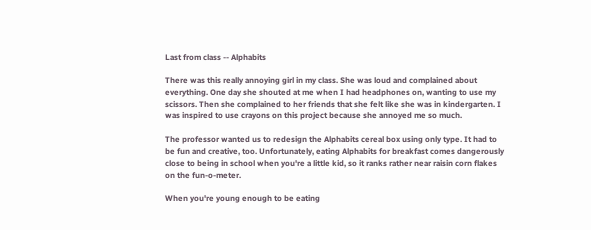Last from class -- Alphabits

There was this really annoying girl in my class. She was loud and complained about everything. One day she shouted at me when I had headphones on, wanting to use my scissors. Then she complained to her friends that she felt like she was in kindergarten. I was inspired to use crayons on this project because she annoyed me so much.

The professor wanted us to redesign the Alphabits cereal box using only type. It had to be fun and creative, too. Unfortunately, eating Alphabits for breakfast comes dangerously close to being in school when you're a little kid, so it ranks rather near raisin corn flakes on the fun-o-meter.

When you're young enough to be eating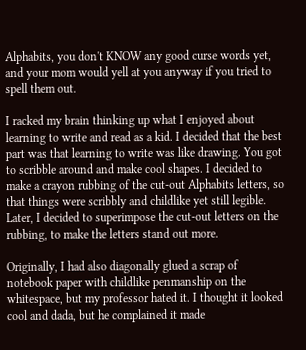Alphabits, you don't KNOW any good curse words yet, and your mom would yell at you anyway if you tried to spell them out.

I racked my brain thinking up what I enjoyed about learning to write and read as a kid. I decided that the best part was that learning to write was like drawing. You got to scribble around and make cool shapes. I decided to make a crayon rubbing of the cut-out Alphabits letters, so that things were scribbly and childlike yet still legible. Later, I decided to superimpose the cut-out letters on the rubbing, to make the letters stand out more.

Originally, I had also diagonally glued a scrap of notebook paper with childlike penmanship on the whitespace, but my professor hated it. I thought it looked cool and dada, but he complained it made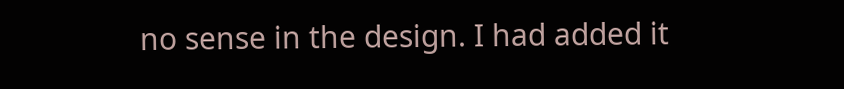no sense in the design. I had added it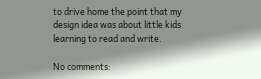to drive home the point that my design idea was about little kids learning to read and write.

No comments: